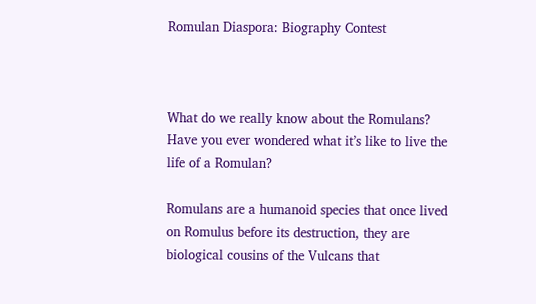Romulan Diaspora: Biography Contest



What do we really know about the Romulans? Have you ever wondered what it’s like to live the life of a Romulan?

Romulans are a humanoid species that once lived on Romulus before its destruction, they are biological cousins of the Vulcans that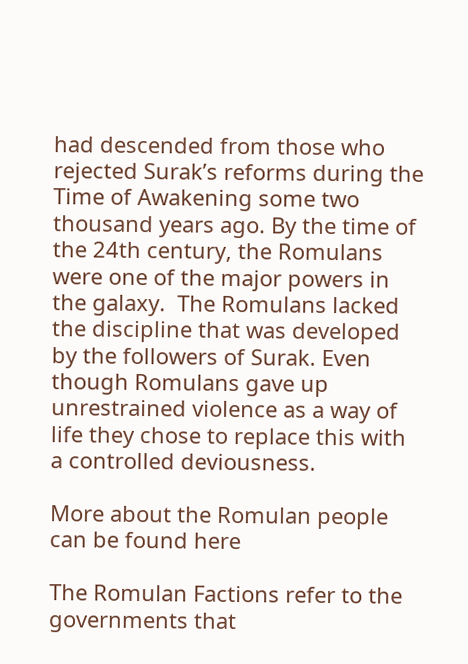had descended from those who rejected Surak’s reforms during the Time of Awakening some two thousand years ago. By the time of the 24th century, the Romulans were one of the major powers in the galaxy.  The Romulans lacked the discipline that was developed by the followers of Surak. Even though Romulans gave up unrestrained violence as a way of life they chose to replace this with a controlled deviousness.

More about the Romulan people can be found here

The Romulan Factions refer to the governments that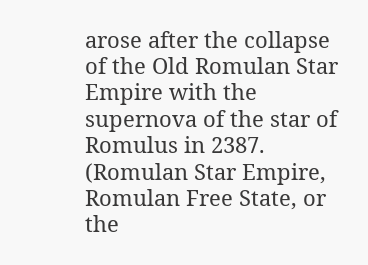arose after the collapse of the Old Romulan Star Empire with the supernova of the star of Romulus in 2387. (Romulan Star Empire, Romulan Free State, or the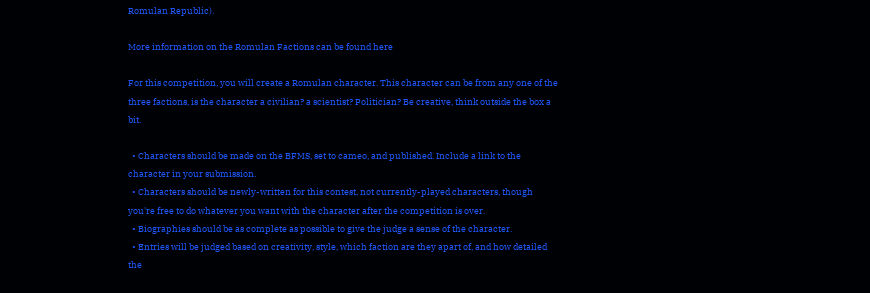Romulan Republic).

More information on the Romulan Factions can be found here

For this competition, you will create a Romulan character. This character can be from any one of the three factions, is the character a civilian? a scientist? Politician? Be creative, think outside the box a bit.

  • Characters should be made on the BFMS, set to cameo, and published. Include a link to the character in your submission.
  • Characters should be newly-written for this contest, not currently-played characters, though you're free to do whatever you want with the character after the competition is over.
  • Biographies should be as complete as possible to give the judge a sense of the character.
  • Entries will be judged based on creativity, style, which faction are they apart of, and how detailed the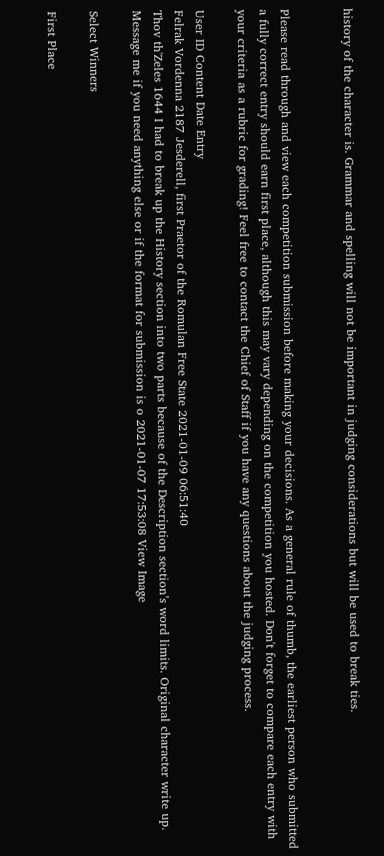history of the character is. Grammar and spelling will not be important in judging considerations but will be used to break ties.


Please read through and view each competition submission before making your decisions. As a general rule of thumb, the earliest person who submitted a fully correct entry should earn first place, although this may vary depending on the competition you hosted. Don't forget to compare each entry with your criteria as a rubric for grading! Feel free to contact the Chief of Staff if you have any questions about the judging process.

User ID Content Date Entry
Felrak Vordenna 2187 Jesderell, first Praetor of the Romulan Free State 2021-01-09 06:51:40
Thov th'Zeles 1644 I had to break up the History section into two parts because of the Description section’s word limits. Original character write up. Message me if you need anything else or if the format for submission is o 2021-01-07 17:53:08 View Image

Select Winners

First Place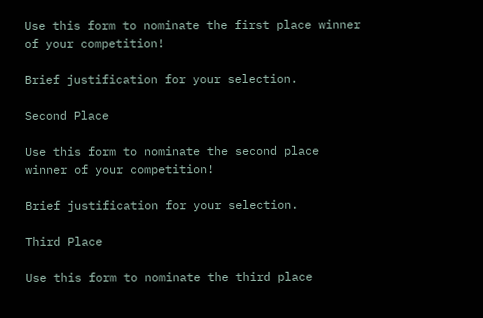Use this form to nominate the first place winner of your competition!

Brief justification for your selection.

Second Place

Use this form to nominate the second place winner of your competition!

Brief justification for your selection.

Third Place

Use this form to nominate the third place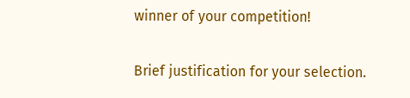winner of your competition!

Brief justification for your selection.